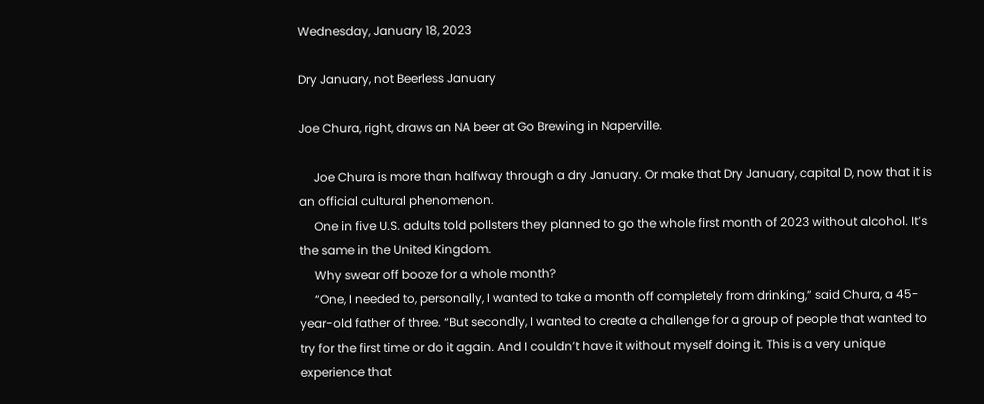Wednesday, January 18, 2023

Dry January, not Beerless January

Joe Chura, right, draws an NA beer at Go Brewing in Naperville.

     Joe Chura is more than halfway through a dry January. Or make that Dry January, capital D, now that it is an official cultural phenomenon.
     One in five U.S. adults told pollsters they planned to go the whole first month of 2023 without alcohol. It’s the same in the United Kingdom.
     Why swear off booze for a whole month?
     “One, I needed to, personally, I wanted to take a month off completely from drinking,” said Chura, a 45-year-old father of three. “But secondly, I wanted to create a challenge for a group of people that wanted to try for the first time or do it again. And I couldn’t have it without myself doing it. This is a very unique experience that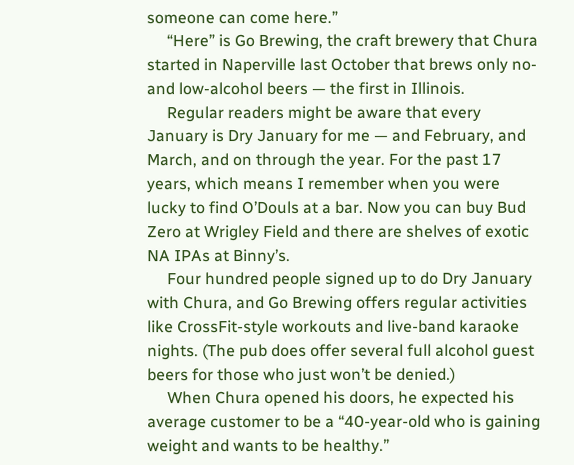someone can come here.”
     “Here” is Go Brewing, the craft brewery that Chura started in Naperville last October that brews only no- and low-alcohol beers — the first in Illinois.
     Regular readers might be aware that every January is Dry January for me — and February, and March, and on through the year. For the past 17 years, which means I remember when you were lucky to find O’Douls at a bar. Now you can buy Bud Zero at Wrigley Field and there are shelves of exotic NA IPAs at Binny’s.
     Four hundred people signed up to do Dry January with Chura, and Go Brewing offers regular activities like CrossFit-style workouts and live-band karaoke nights. (The pub does offer several full alcohol guest beers for those who just won’t be denied.)
     When Chura opened his doors, he expected his average customer to be a “40-year-old who is gaining weight and wants to be healthy.”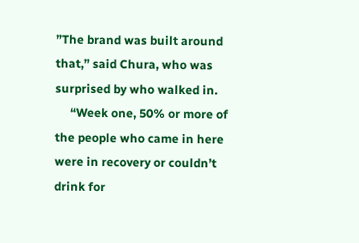”The brand was built around that,” said Chura, who was surprised by who walked in.
     “Week one, 50% or more of the people who came in here were in recovery or couldn’t drink for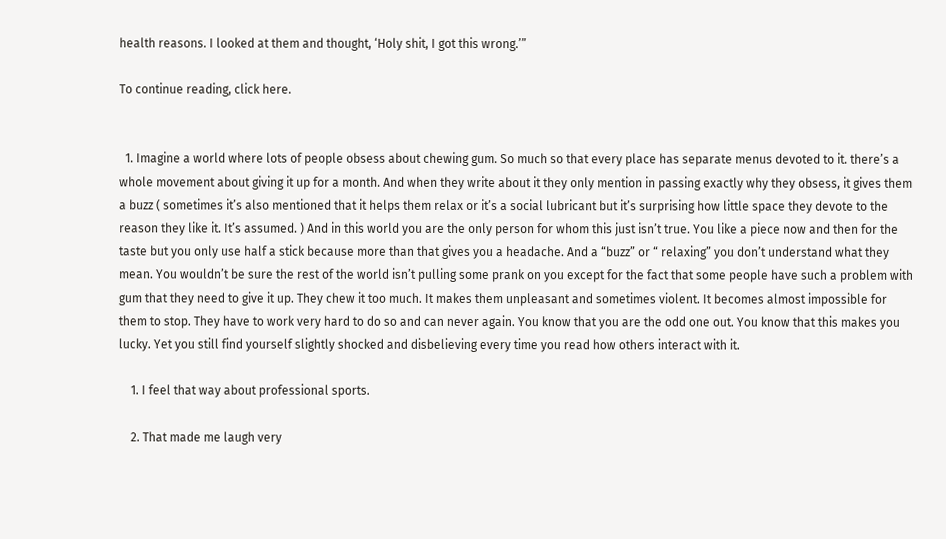health reasons. I looked at them and thought, ‘Holy shit, I got this wrong.’”

To continue reading, click here.


  1. Imagine a world where lots of people obsess about chewing gum. So much so that every place has separate menus devoted to it. there’s a whole movement about giving it up for a month. And when they write about it they only mention in passing exactly why they obsess, it gives them a buzz ( sometimes it’s also mentioned that it helps them relax or it’s a social lubricant but it’s surprising how little space they devote to the reason they like it. It’s assumed. ) And in this world you are the only person for whom this just isn’t true. You like a piece now and then for the taste but you only use half a stick because more than that gives you a headache. And a “buzz” or “ relaxing” you don’t understand what they mean. You wouldn’t be sure the rest of the world isn’t pulling some prank on you except for the fact that some people have such a problem with gum that they need to give it up. They chew it too much. It makes them unpleasant and sometimes violent. It becomes almost impossible for them to stop. They have to work very hard to do so and can never again. You know that you are the odd one out. You know that this makes you lucky. Yet you still find yourself slightly shocked and disbelieving every time you read how others interact with it.

    1. I feel that way about professional sports.

    2. That made me laugh very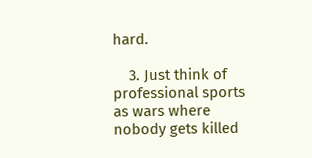hard.

    3. Just think of professional sports as wars where nobody gets killed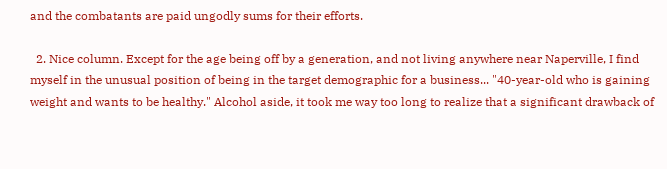and the combatants are paid ungodly sums for their efforts.

  2. Nice column. Except for the age being off by a generation, and not living anywhere near Naperville, I find myself in the unusual position of being in the target demographic for a business... "40-year-old who is gaining weight and wants to be healthy." Alcohol aside, it took me way too long to realize that a significant drawback of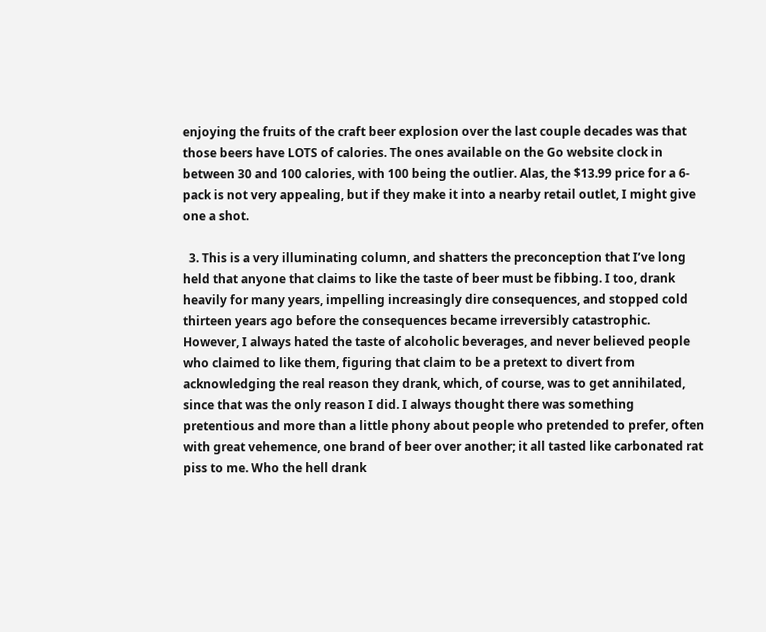enjoying the fruits of the craft beer explosion over the last couple decades was that those beers have LOTS of calories. The ones available on the Go website clock in between 30 and 100 calories, with 100 being the outlier. Alas, the $13.99 price for a 6-pack is not very appealing, but if they make it into a nearby retail outlet, I might give one a shot.

  3. This is a very illuminating column, and shatters the preconception that I’ve long held that anyone that claims to like the taste of beer must be fibbing. I too, drank heavily for many years, impelling increasingly dire consequences, and stopped cold thirteen years ago before the consequences became irreversibly catastrophic. However, I always hated the taste of alcoholic beverages, and never believed people who claimed to like them, figuring that claim to be a pretext to divert from acknowledging the real reason they drank, which, of course, was to get annihilated, since that was the only reason I did. I always thought there was something pretentious and more than a little phony about people who pretended to prefer, often with great vehemence, one brand of beer over another; it all tasted like carbonated rat piss to me. Who the hell drank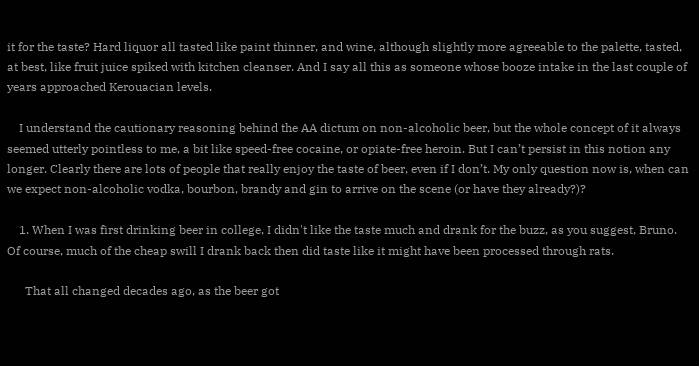it for the taste? Hard liquor all tasted like paint thinner, and wine, although slightly more agreeable to the palette, tasted, at best, like fruit juice spiked with kitchen cleanser. And I say all this as someone whose booze intake in the last couple of years approached Kerouacian levels.

    I understand the cautionary reasoning behind the AA dictum on non-alcoholic beer, but the whole concept of it always seemed utterly pointless to me, a bit like speed-free cocaine, or opiate-free heroin. But I can’t persist in this notion any longer. Clearly there are lots of people that really enjoy the taste of beer, even if I don’t. My only question now is, when can we expect non-alcoholic vodka, bourbon, brandy and gin to arrive on the scene (or have they already?)?

    1. When I was first drinking beer in college, I didn't like the taste much and drank for the buzz, as you suggest, Bruno. Of course, much of the cheap swill I drank back then did taste like it might have been processed through rats.

      That all changed decades ago, as the beer got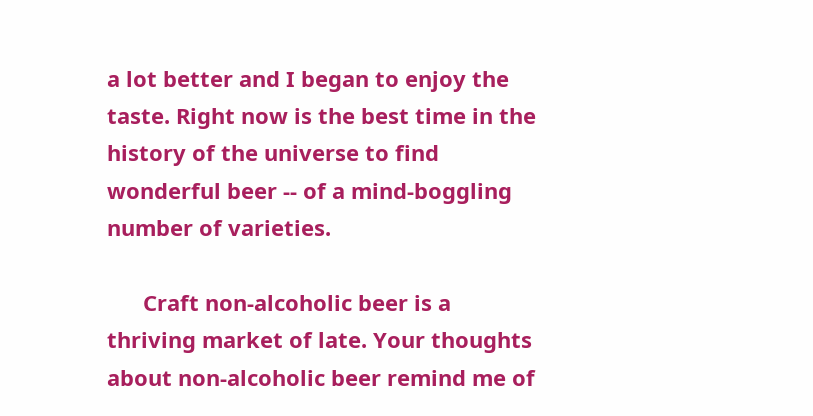a lot better and I began to enjoy the taste. Right now is the best time in the history of the universe to find wonderful beer -- of a mind-boggling number of varieties.

      Craft non-alcoholic beer is a thriving market of late. Your thoughts about non-alcoholic beer remind me of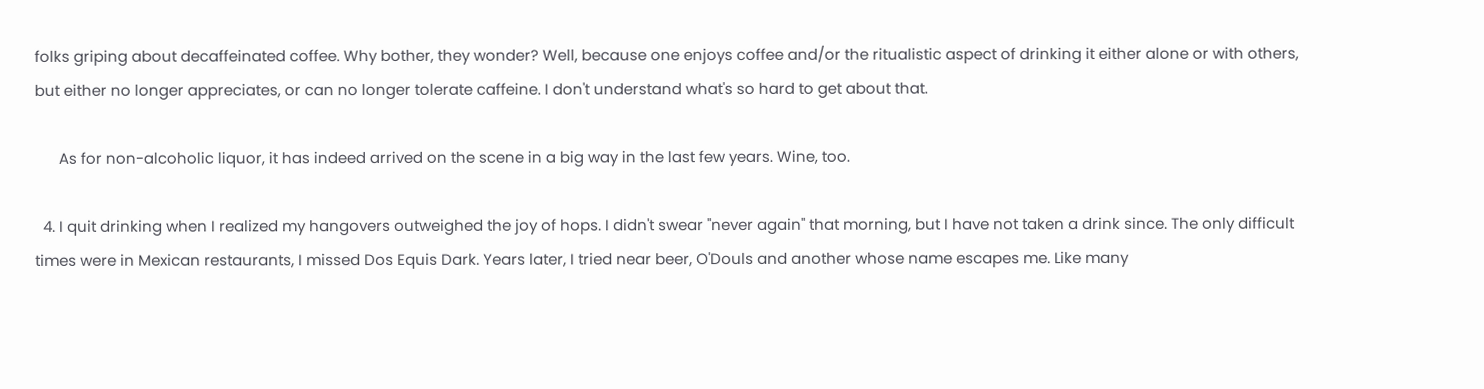folks griping about decaffeinated coffee. Why bother, they wonder? Well, because one enjoys coffee and/or the ritualistic aspect of drinking it either alone or with others, but either no longer appreciates, or can no longer tolerate caffeine. I don't understand what's so hard to get about that.

      As for non-alcoholic liquor, it has indeed arrived on the scene in a big way in the last few years. Wine, too.

  4. I quit drinking when I realized my hangovers outweighed the joy of hops. I didn't swear "never again" that morning, but I have not taken a drink since. The only difficult times were in Mexican restaurants, I missed Dos Equis Dark. Years later, I tried near beer, O'Douls and another whose name escapes me. Like many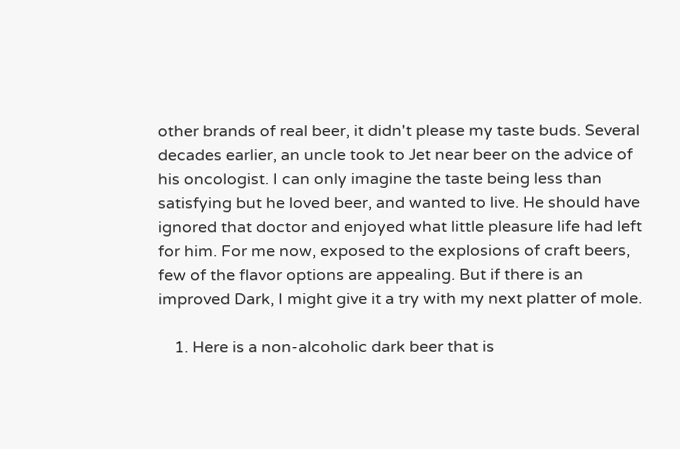other brands of real beer, it didn't please my taste buds. Several decades earlier, an uncle took to Jet near beer on the advice of his oncologist. I can only imagine the taste being less than satisfying but he loved beer, and wanted to live. He should have ignored that doctor and enjoyed what little pleasure life had left for him. For me now, exposed to the explosions of craft beers, few of the flavor options are appealing. But if there is an improved Dark, I might give it a try with my next platter of mole.

    1. Here is a non-alcoholic dark beer that is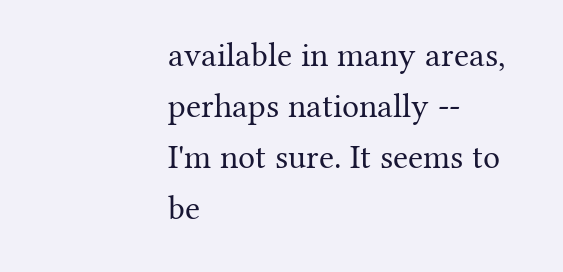available in many areas, perhaps nationally -- I'm not sure. It seems to be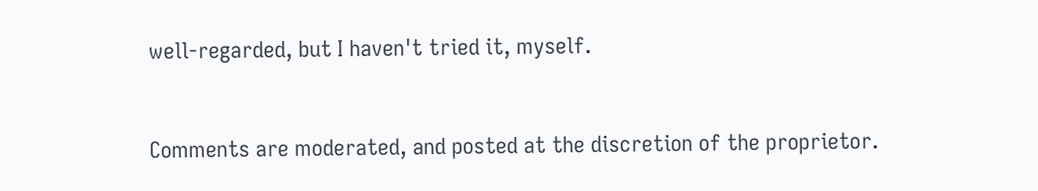well-regarded, but I haven't tried it, myself.


Comments are moderated, and posted at the discretion of the proprietor.